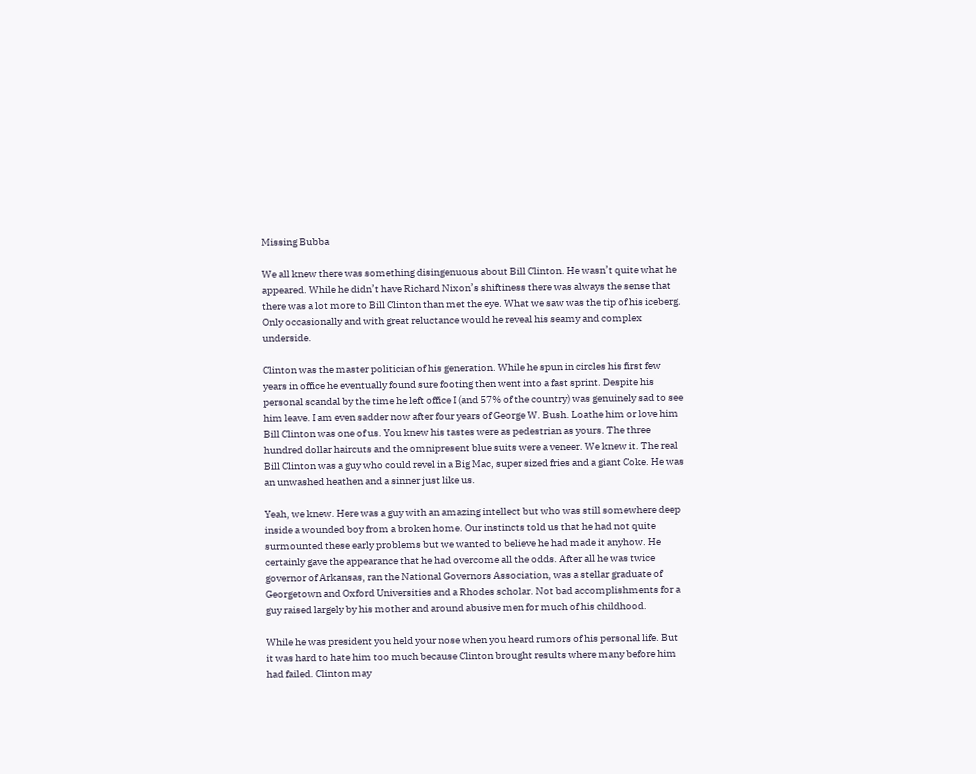Missing Bubba

We all knew there was something disingenuous about Bill Clinton. He wasn’t quite what he appeared. While he didn’t have Richard Nixon’s shiftiness there was always the sense that there was a lot more to Bill Clinton than met the eye. What we saw was the tip of his iceberg. Only occasionally and with great reluctance would he reveal his seamy and complex underside.

Clinton was the master politician of his generation. While he spun in circles his first few years in office he eventually found sure footing then went into a fast sprint. Despite his personal scandal by the time he left office I (and 57% of the country) was genuinely sad to see him leave. I am even sadder now after four years of George W. Bush. Loathe him or love him Bill Clinton was one of us. You knew his tastes were as pedestrian as yours. The three hundred dollar haircuts and the omnipresent blue suits were a veneer. We knew it. The real Bill Clinton was a guy who could revel in a Big Mac, super sized fries and a giant Coke. He was an unwashed heathen and a sinner just like us.

Yeah, we knew. Here was a guy with an amazing intellect but who was still somewhere deep inside a wounded boy from a broken home. Our instincts told us that he had not quite surmounted these early problems but we wanted to believe he had made it anyhow. He certainly gave the appearance that he had overcome all the odds. After all he was twice governor of Arkansas, ran the National Governors Association, was a stellar graduate of Georgetown and Oxford Universities and a Rhodes scholar. Not bad accomplishments for a guy raised largely by his mother and around abusive men for much of his childhood.

While he was president you held your nose when you heard rumors of his personal life. But it was hard to hate him too much because Clinton brought results where many before him had failed. Clinton may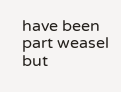have been part weasel but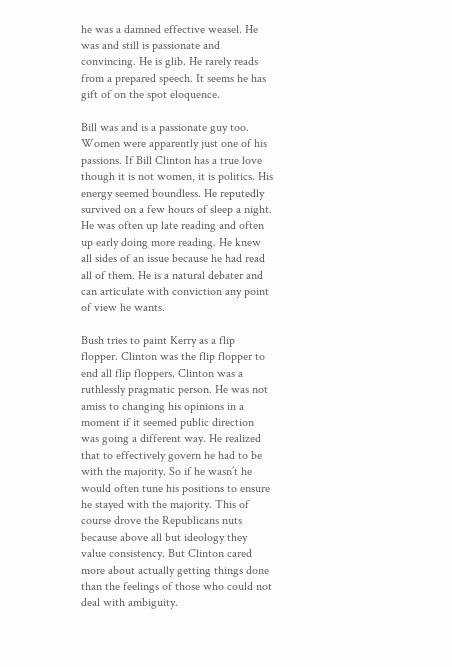he was a damned effective weasel. He was and still is passionate and convincing. He is glib. He rarely reads from a prepared speech. It seems he has gift of on the spot eloquence.

Bill was and is a passionate guy too. Women were apparently just one of his passions. If Bill Clinton has a true love though it is not women, it is politics. His energy seemed boundless. He reputedly survived on a few hours of sleep a night. He was often up late reading and often up early doing more reading. He knew all sides of an issue because he had read all of them. He is a natural debater and can articulate with conviction any point of view he wants.

Bush tries to paint Kerry as a flip flopper. Clinton was the flip flopper to end all flip floppers. Clinton was a ruthlessly pragmatic person. He was not amiss to changing his opinions in a moment if it seemed public direction was going a different way. He realized that to effectively govern he had to be with the majority. So if he wasn’t he would often tune his positions to ensure he stayed with the majority. This of course drove the Republicans nuts because above all but ideology they value consistency. But Clinton cared more about actually getting things done than the feelings of those who could not deal with ambiguity.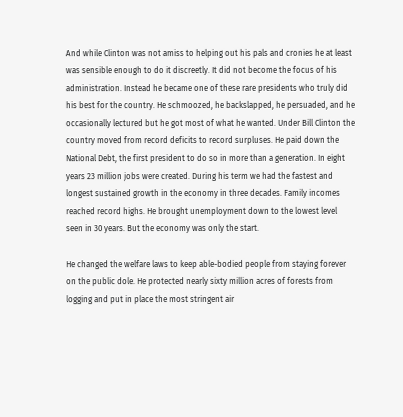And while Clinton was not amiss to helping out his pals and cronies he at least was sensible enough to do it discreetly. It did not become the focus of his administration. Instead he became one of these rare presidents who truly did his best for the country. He schmoozed, he backslapped, he persuaded, and he occasionally lectured but he got most of what he wanted. Under Bill Clinton the country moved from record deficits to record surpluses. He paid down the National Debt, the first president to do so in more than a generation. In eight years 23 million jobs were created. During his term we had the fastest and longest sustained growth in the economy in three decades. Family incomes reached record highs. He brought unemployment down to the lowest level seen in 30 years. But the economy was only the start.

He changed the welfare laws to keep able-bodied people from staying forever on the public dole. He protected nearly sixty million acres of forests from logging and put in place the most stringent air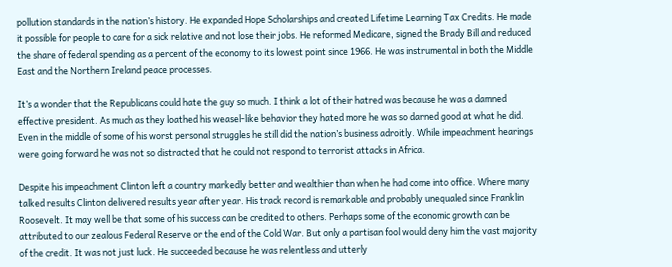pollution standards in the nation’s history. He expanded Hope Scholarships and created Lifetime Learning Tax Credits. He made it possible for people to care for a sick relative and not lose their jobs. He reformed Medicare, signed the Brady Bill and reduced the share of federal spending as a percent of the economy to its lowest point since 1966. He was instrumental in both the Middle East and the Northern Ireland peace processes.

It’s a wonder that the Republicans could hate the guy so much. I think a lot of their hatred was because he was a damned effective president. As much as they loathed his weasel-like behavior they hated more he was so darned good at what he did. Even in the middle of some of his worst personal struggles he still did the nation’s business adroitly. While impeachment hearings were going forward he was not so distracted that he could not respond to terrorist attacks in Africa.

Despite his impeachment Clinton left a country markedly better and wealthier than when he had come into office. Where many talked results Clinton delivered results year after year. His track record is remarkable and probably unequaled since Franklin Roosevelt. It may well be that some of his success can be credited to others. Perhaps some of the economic growth can be attributed to our zealous Federal Reserve or the end of the Cold War. But only a partisan fool would deny him the vast majority of the credit. It was not just luck. He succeeded because he was relentless and utterly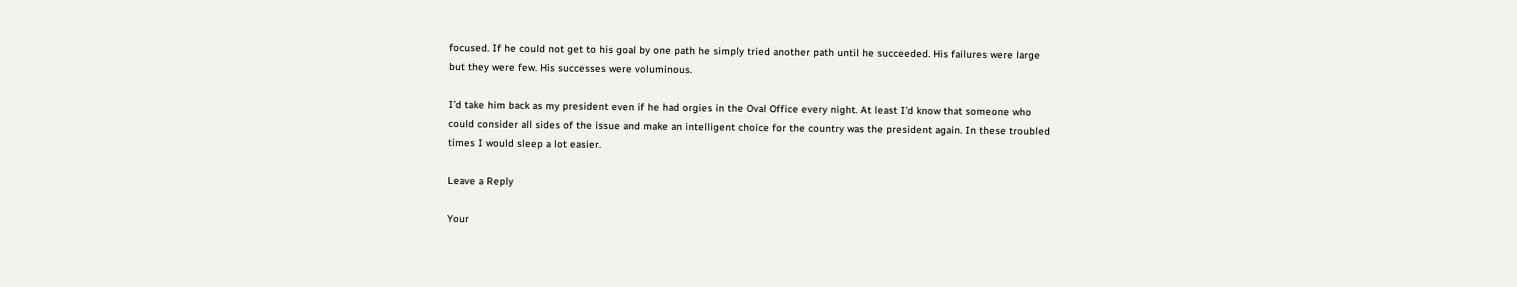focused. If he could not get to his goal by one path he simply tried another path until he succeeded. His failures were large but they were few. His successes were voluminous.

I’d take him back as my president even if he had orgies in the Oval Office every night. At least I’d know that someone who could consider all sides of the issue and make an intelligent choice for the country was the president again. In these troubled times I would sleep a lot easier.

Leave a Reply

Your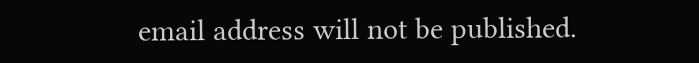email address will not be published.